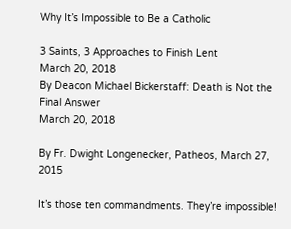Why It’s Impossible to Be a Catholic

3 Saints, 3 Approaches to Finish Lent
March 20, 2018
By Deacon Michael Bickerstaff: Death is Not the Final Answer
March 20, 2018

By Fr. Dwight Longenecker, Patheos, March 27, 2015

It’s those ten commandments. They’re impossible!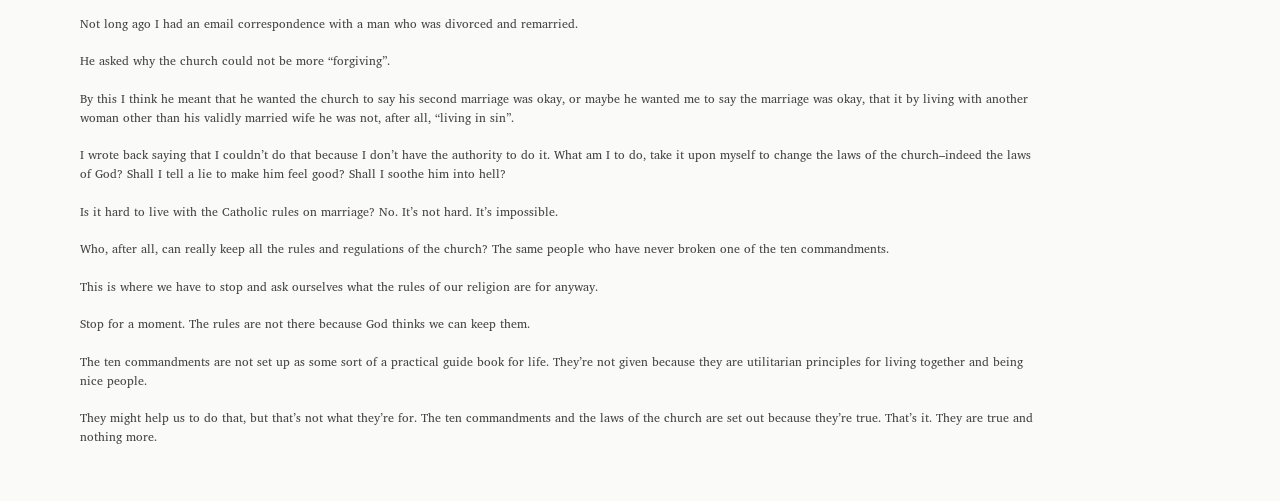Not long ago I had an email correspondence with a man who was divorced and remarried.

He asked why the church could not be more “forgiving”.

By this I think he meant that he wanted the church to say his second marriage was okay, or maybe he wanted me to say the marriage was okay, that it by living with another woman other than his validly married wife he was not, after all, “living in sin”.

I wrote back saying that I couldn’t do that because I don’t have the authority to do it. What am I to do, take it upon myself to change the laws of the church–indeed the laws of God? Shall I tell a lie to make him feel good? Shall I soothe him into hell?

Is it hard to live with the Catholic rules on marriage? No. It’s not hard. It’s impossible.

Who, after all, can really keep all the rules and regulations of the church? The same people who have never broken one of the ten commandments.

This is where we have to stop and ask ourselves what the rules of our religion are for anyway.

Stop for a moment. The rules are not there because God thinks we can keep them.

The ten commandments are not set up as some sort of a practical guide book for life. They’re not given because they are utilitarian principles for living together and being nice people.

They might help us to do that, but that’s not what they’re for. The ten commandments and the laws of the church are set out because they’re true. That’s it. They are true and nothing more.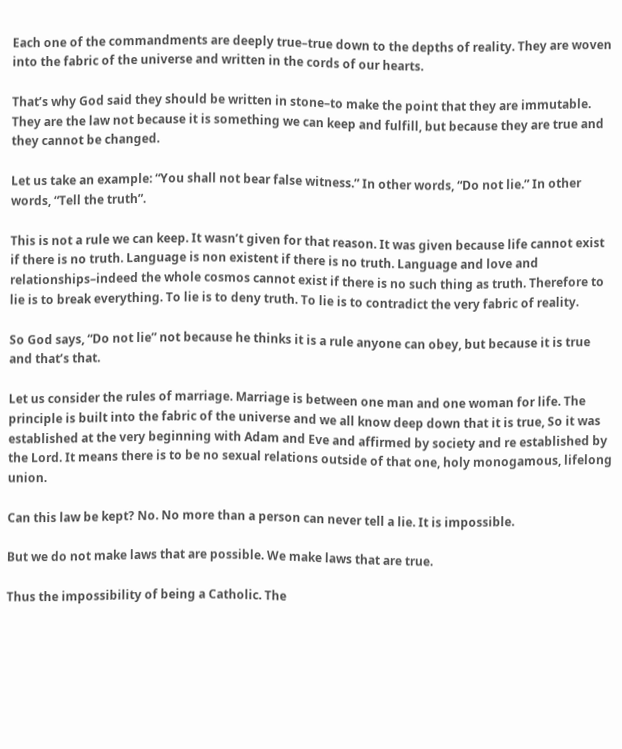Each one of the commandments are deeply true–true down to the depths of reality. They are woven into the fabric of the universe and written in the cords of our hearts.

That’s why God said they should be written in stone–to make the point that they are immutable. They are the law not because it is something we can keep and fulfill, but because they are true and they cannot be changed.

Let us take an example: “You shall not bear false witness.” In other words, “Do not lie.” In other words, “Tell the truth”.

This is not a rule we can keep. It wasn’t given for that reason. It was given because life cannot exist if there is no truth. Language is non existent if there is no truth. Language and love and relationships–indeed the whole cosmos cannot exist if there is no such thing as truth. Therefore to lie is to break everything. To lie is to deny truth. To lie is to contradict the very fabric of reality.

So God says, “Do not lie” not because he thinks it is a rule anyone can obey, but because it is true and that’s that.

Let us consider the rules of marriage. Marriage is between one man and one woman for life. The principle is built into the fabric of the universe and we all know deep down that it is true, So it was established at the very beginning with Adam and Eve and affirmed by society and re established by the Lord. It means there is to be no sexual relations outside of that one, holy monogamous, lifelong union.

Can this law be kept? No. No more than a person can never tell a lie. It is impossible.

But we do not make laws that are possible. We make laws that are true.

Thus the impossibility of being a Catholic. The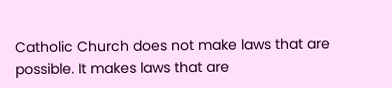Catholic Church does not make laws that are possible. It makes laws that are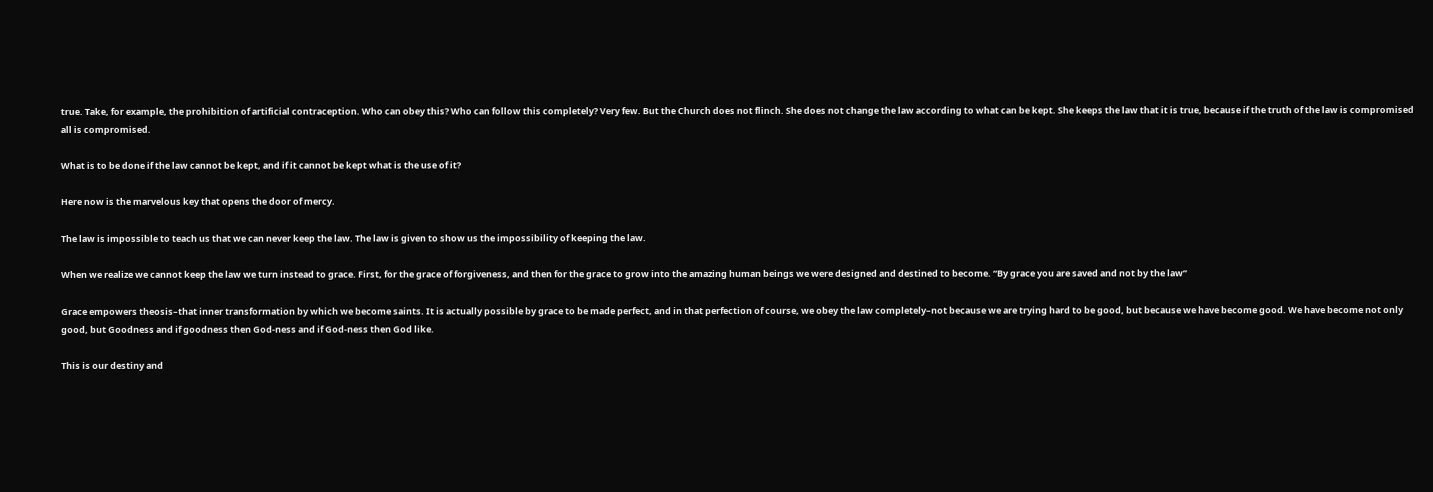true. Take, for example, the prohibition of artificial contraception. Who can obey this? Who can follow this completely? Very few. But the Church does not flinch. She does not change the law according to what can be kept. She keeps the law that it is true, because if the truth of the law is compromised all is compromised.

What is to be done if the law cannot be kept, and if it cannot be kept what is the use of it?

Here now is the marvelous key that opens the door of mercy.

The law is impossible to teach us that we can never keep the law. The law is given to show us the impossibility of keeping the law.

When we realize we cannot keep the law we turn instead to grace. First, for the grace of forgiveness, and then for the grace to grow into the amazing human beings we were designed and destined to become. “By grace you are saved and not by the law”

Grace empowers theosis–that inner transformation by which we become saints. It is actually possible by grace to be made perfect, and in that perfection of course, we obey the law completely–not because we are trying hard to be good, but because we have become good. We have become not only good, but Goodness and if goodness then God-ness and if God-ness then God like.

This is our destiny and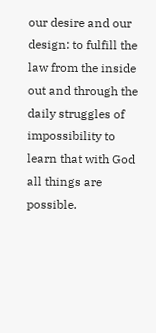our desire and our design: to fulfill the law from the inside out and through the daily struggles of impossibility to learn that with God all things are possible.